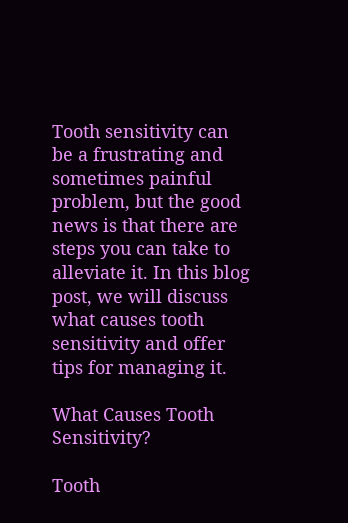Tooth sensitivity can be a frustrating and sometimes painful problem, but the good news is that there are steps you can take to alleviate it. In this blog post, we will discuss what causes tooth sensitivity and offer tips for managing it.

What Causes Tooth Sensitivity?

Tooth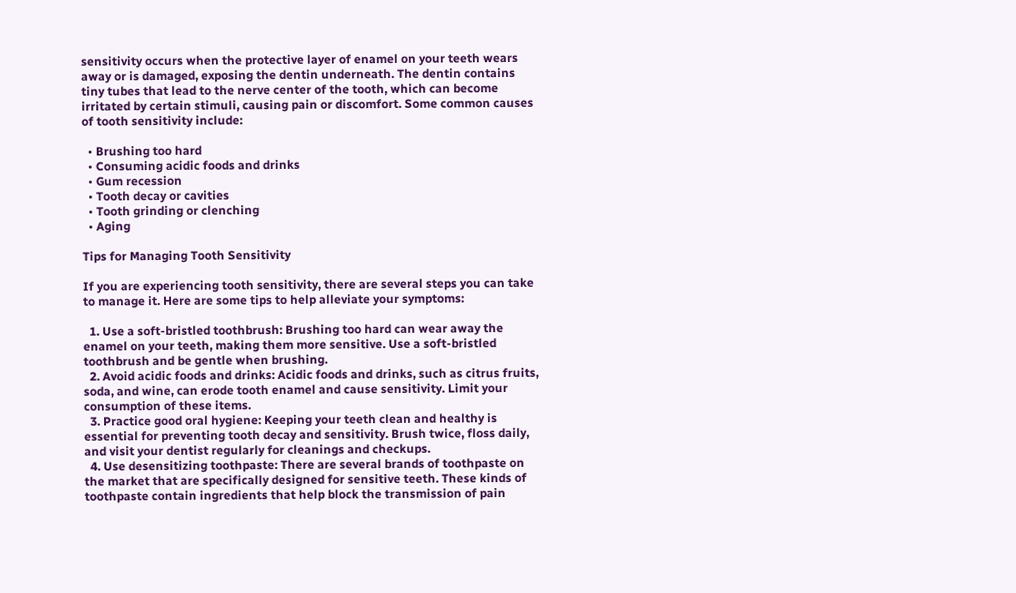sensitivity occurs when the protective layer of enamel on your teeth wears away or is damaged, exposing the dentin underneath. The dentin contains tiny tubes that lead to the nerve center of the tooth, which can become irritated by certain stimuli, causing pain or discomfort. Some common causes of tooth sensitivity include:

  • Brushing too hard
  • Consuming acidic foods and drinks
  • Gum recession
  • Tooth decay or cavities
  • Tooth grinding or clenching
  • Aging

Tips for Managing Tooth Sensitivity

If you are experiencing tooth sensitivity, there are several steps you can take to manage it. Here are some tips to help alleviate your symptoms:

  1. Use a soft-bristled toothbrush: Brushing too hard can wear away the enamel on your teeth, making them more sensitive. Use a soft-bristled toothbrush and be gentle when brushing.
  2. Avoid acidic foods and drinks: Acidic foods and drinks, such as citrus fruits, soda, and wine, can erode tooth enamel and cause sensitivity. Limit your consumption of these items.
  3. Practice good oral hygiene: Keeping your teeth clean and healthy is essential for preventing tooth decay and sensitivity. Brush twice, floss daily, and visit your dentist regularly for cleanings and checkups.
  4. Use desensitizing toothpaste: There are several brands of toothpaste on the market that are specifically designed for sensitive teeth. These kinds of toothpaste contain ingredients that help block the transmission of pain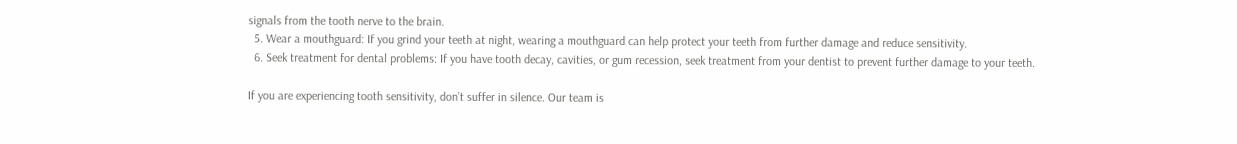signals from the tooth nerve to the brain.
  5. Wear a mouthguard: If you grind your teeth at night, wearing a mouthguard can help protect your teeth from further damage and reduce sensitivity.
  6. Seek treatment for dental problems: If you have tooth decay, cavities, or gum recession, seek treatment from your dentist to prevent further damage to your teeth.

If you are experiencing tooth sensitivity, don’t suffer in silence. Our team is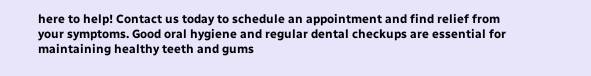here to help! Contact us today to schedule an appointment and find relief from your symptoms. Good oral hygiene and regular dental checkups are essential for maintaining healthy teeth and gums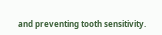and preventing tooth sensitivity.